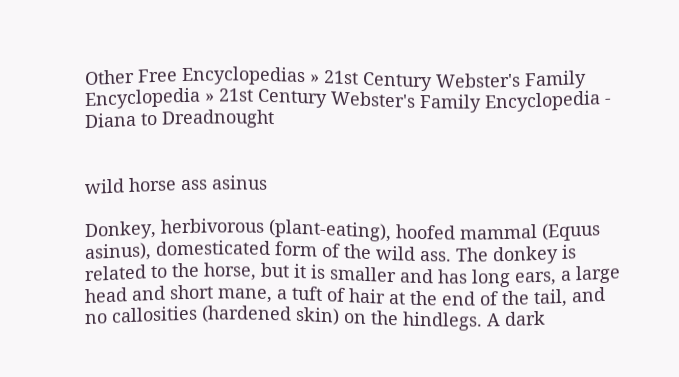Other Free Encyclopedias » 21st Century Webster's Family Encyclopedia » 21st Century Webster's Family Encyclopedia - Diana to Dreadnought


wild horse ass asinus

Donkey, herbivorous (plant-eating), hoofed mammal (Equus asinus), domesticated form of the wild ass. The donkey is related to the horse, but it is smaller and has long ears, a large head and short mane, a tuft of hair at the end of the tail, and no callosities (hardened skin) on the hindlegs. A dark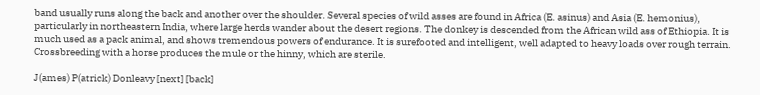band usually runs along the back and another over the shoulder. Several species of wild asses are found in Africa (E. asinus) and Asia (E. hemonius), particularly in northeastern India, where large herds wander about the desert regions. The donkey is descended from the African wild ass of Ethiopia. It is much used as a pack animal, and shows tremendous powers of endurance. It is surefooted and intelligent, well adapted to heavy loads over rough terrain. Crossbreeding with a horse produces the mule or the hinny, which are sterile.

J(ames) P(atrick) Donleavy [next] [back]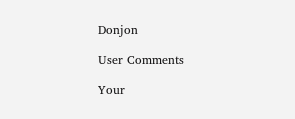Donjon

User Comments

Your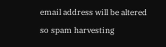email address will be altered so spam harvesting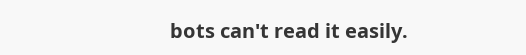bots can't read it easily.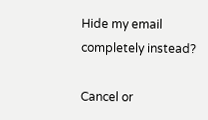Hide my email completely instead?

Cancel or